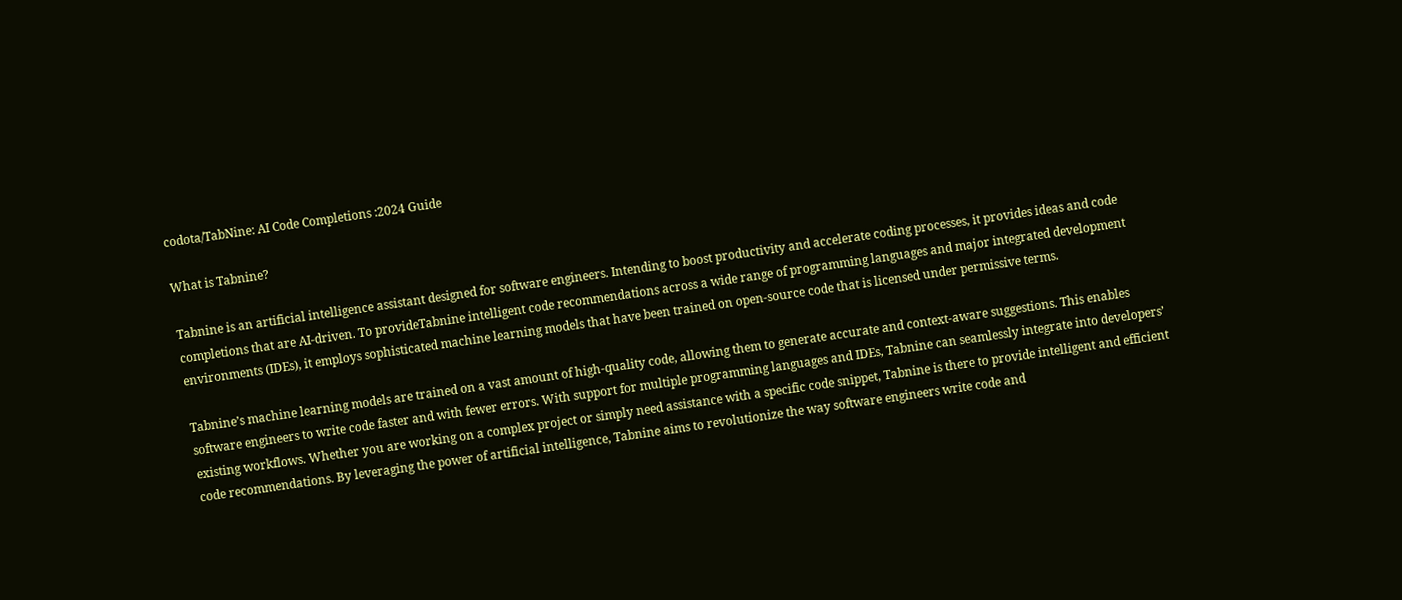codota/TabNine: AI Code Completions :2024 Guide

What is Tabnine?

Tabnine is an artificial intelligence assistant designed for software engineers. Intending to boost productivity and accelerate coding processes, it provides ideas and code completions that are AI-driven. To provideTabnine intelligent code recommendations across a wide range of programming languages and major integrated development environments (IDEs), it employs sophisticated machine learning models that have been trained on open-source code that is licensed under permissive terms.

Tabnine’s machine learning models are trained on a vast amount of high-quality code, allowing them to generate accurate and context-aware suggestions. This enables software engineers to write code faster and with fewer errors. With support for multiple programming languages and IDEs, Tabnine can seamlessly integrate into developers’ existing workflows. Whether you are working on a complex project or simply need assistance with a specific code snippet, Tabnine is there to provide intelligent and efficient code recommendations. By leveraging the power of artificial intelligence, Tabnine aims to revolutionize the way software engineers write code and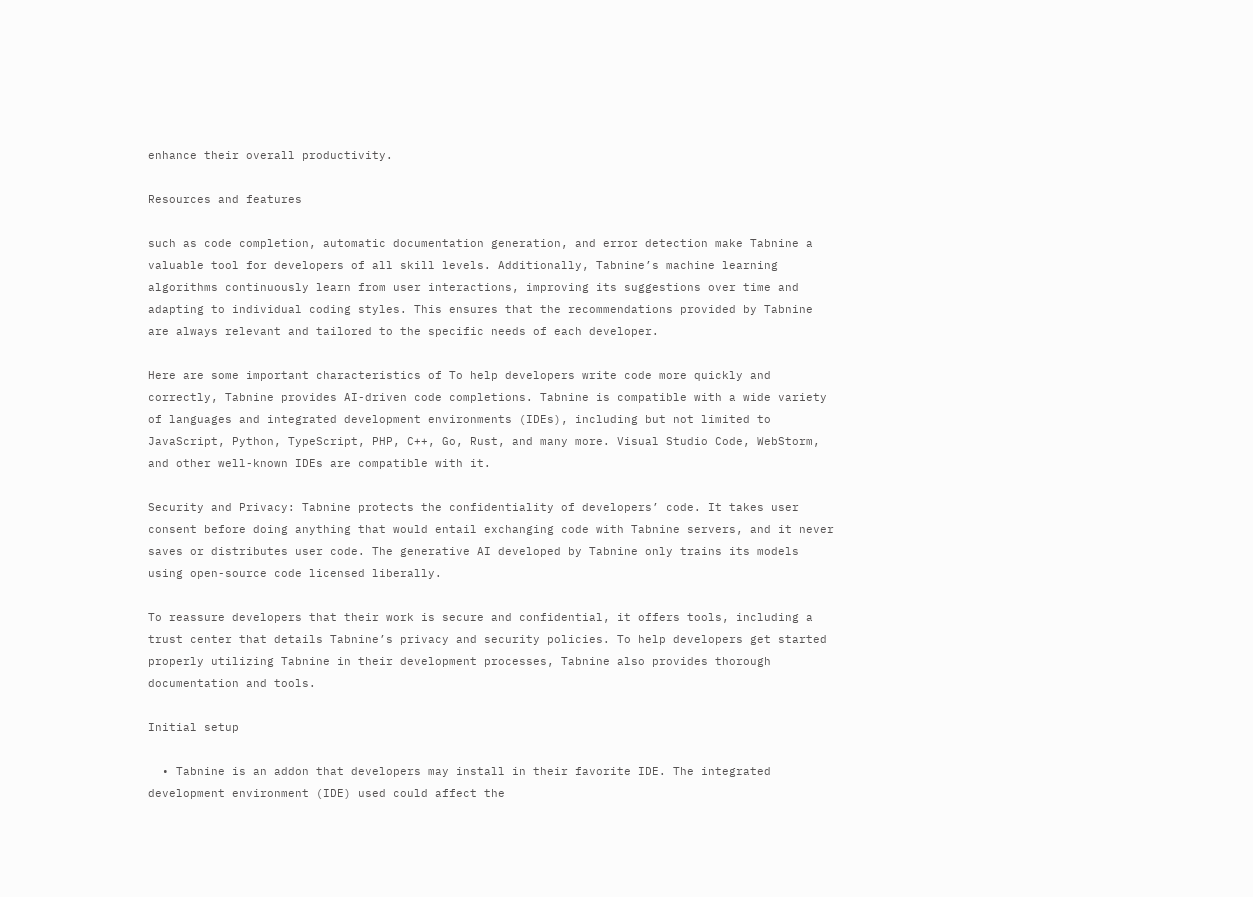enhance their overall productivity.

Resources and features

such as code completion, automatic documentation generation, and error detection make Tabnine a valuable tool for developers of all skill levels. Additionally, Tabnine’s machine learning algorithms continuously learn from user interactions, improving its suggestions over time and adapting to individual coding styles. This ensures that the recommendations provided by Tabnine are always relevant and tailored to the specific needs of each developer.

Here are some important characteristics of To help developers write code more quickly and correctly, Tabnine provides AI-driven code completions. Tabnine is compatible with a wide variety of languages and integrated development environments (IDEs), including but not limited to JavaScript, Python, TypeScript, PHP, C++, Go, Rust, and many more. Visual Studio Code, WebStorm, and other well-known IDEs are compatible with it.

Security and Privacy: Tabnine protects the confidentiality of developers’ code. It takes user consent before doing anything that would entail exchanging code with Tabnine servers, and it never saves or distributes user code. The generative AI developed by Tabnine only trains its models using open-source code licensed liberally.

To reassure developers that their work is secure and confidential, it offers tools, including a trust center that details Tabnine’s privacy and security policies. To help developers get started properly utilizing Tabnine in their development processes, Tabnine also provides thorough documentation and tools.

Initial setup

  • Tabnine is an addon that developers may install in their favorite IDE. The integrated development environment (IDE) used could affect the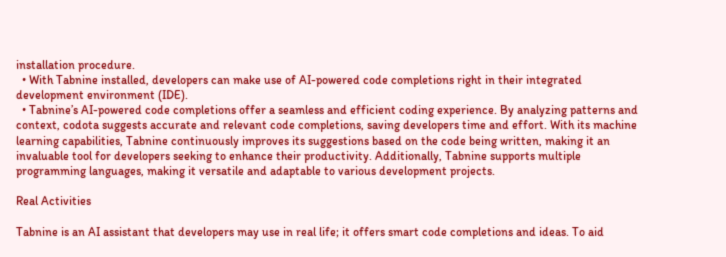installation procedure.
  • With Tabnine installed, developers can make use of AI-powered code completions right in their integrated development environment (IDE).
  • Tabnine’s AI-powered code completions offer a seamless and efficient coding experience. By analyzing patterns and context, codota suggests accurate and relevant code completions, saving developers time and effort. With its machine learning capabilities, Tabnine continuously improves its suggestions based on the code being written, making it an invaluable tool for developers seeking to enhance their productivity. Additionally, Tabnine supports multiple programming languages, making it versatile and adaptable to various development projects.

Real Activities

Tabnine is an AI assistant that developers may use in real life; it offers smart code completions and ideas. To aid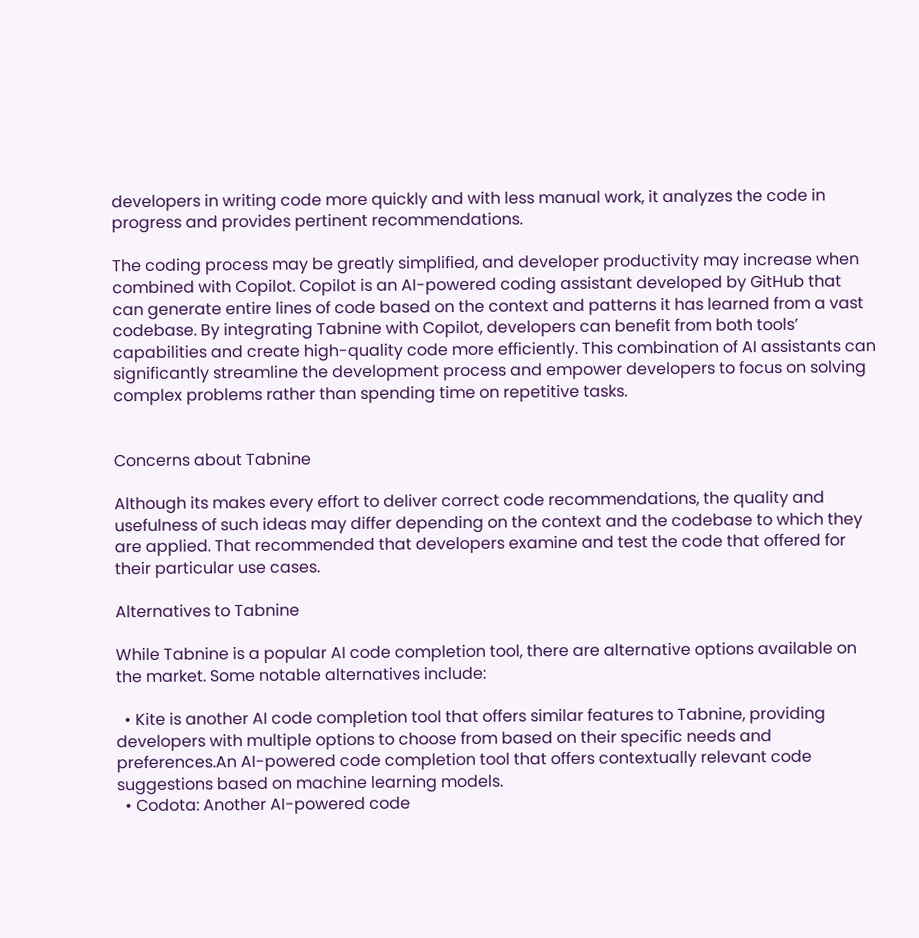developers in writing code more quickly and with less manual work, it analyzes the code in progress and provides pertinent recommendations.

The coding process may be greatly simplified, and developer productivity may increase when combined with Copilot. Copilot is an AI-powered coding assistant developed by GitHub that can generate entire lines of code based on the context and patterns it has learned from a vast codebase. By integrating Tabnine with Copilot, developers can benefit from both tools’ capabilities and create high-quality code more efficiently. This combination of AI assistants can significantly streamline the development process and empower developers to focus on solving complex problems rather than spending time on repetitive tasks.


Concerns about Tabnine

Although its makes every effort to deliver correct code recommendations, the quality and usefulness of such ideas may differ depending on the context and the codebase to which they are applied. That recommended that developers examine and test the code that offered for their particular use cases.

Alternatives to Tabnine

While Tabnine is a popular AI code completion tool, there are alternative options available on the market. Some notable alternatives include:

  • Kite is another AI code completion tool that offers similar features to Tabnine, providing developers with multiple options to choose from based on their specific needs and preferences.An AI-powered code completion tool that offers contextually relevant code suggestions based on machine learning models.
  • Codota: Another AI-powered code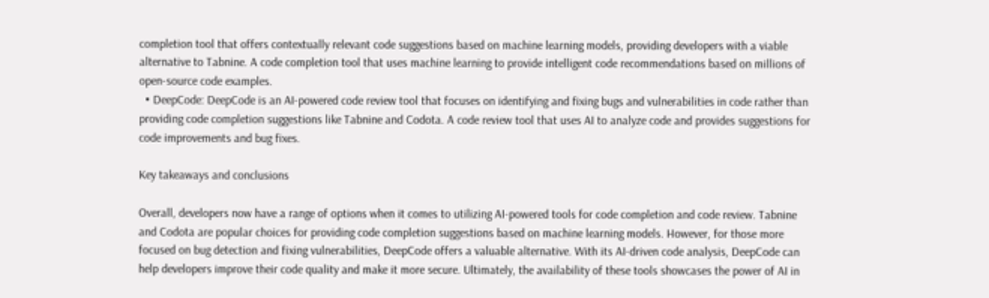completion tool that offers contextually relevant code suggestions based on machine learning models, providing developers with a viable alternative to Tabnine. A code completion tool that uses machine learning to provide intelligent code recommendations based on millions of open-source code examples.
  • DeepCode: DeepCode is an AI-powered code review tool that focuses on identifying and fixing bugs and vulnerabilities in code rather than providing code completion suggestions like Tabnine and Codota. A code review tool that uses AI to analyze code and provides suggestions for code improvements and bug fixes.

Key takeaways and conclusions

Overall, developers now have a range of options when it comes to utilizing AI-powered tools for code completion and code review. Tabnine and Codota are popular choices for providing code completion suggestions based on machine learning models. However, for those more focused on bug detection and fixing vulnerabilities, DeepCode offers a valuable alternative. With its AI-driven code analysis, DeepCode can help developers improve their code quality and make it more secure. Ultimately, the availability of these tools showcases the power of AI in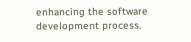enhancing the software development process.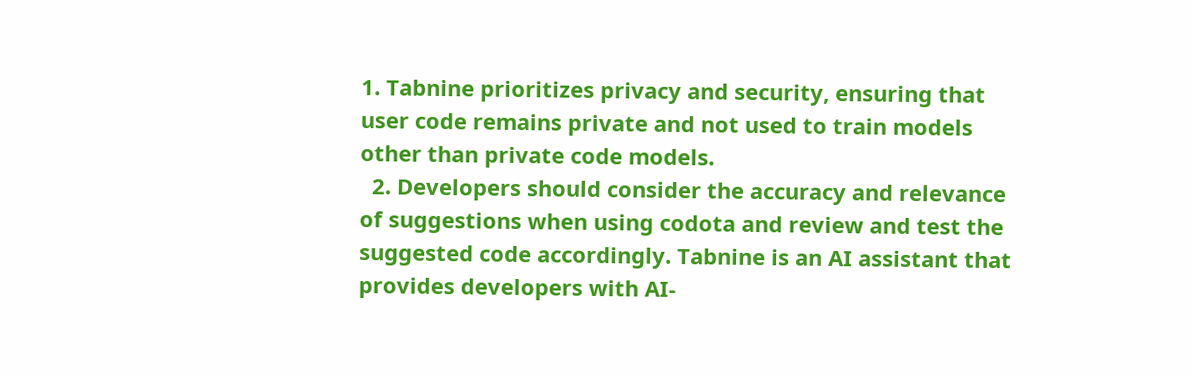1. Tabnine prioritizes privacy and security, ensuring that user code remains private and not used to train models other than private code models.
  2. Developers should consider the accuracy and relevance of suggestions when using codota and review and test the suggested code accordingly. Tabnine is an AI assistant that provides developers with AI-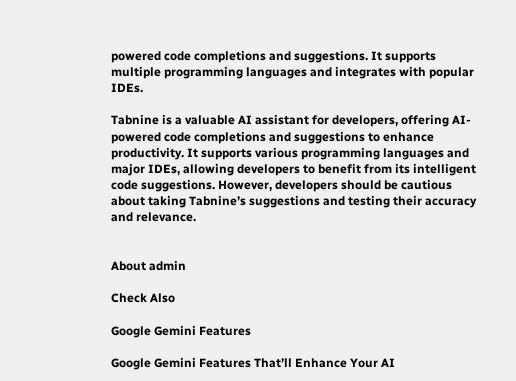powered code completions and suggestions. It supports multiple programming languages and integrates with popular IDEs.

Tabnine is a valuable AI assistant for developers, offering AI-powered code completions and suggestions to enhance productivity. It supports various programming languages and major IDEs, allowing developers to benefit from its intelligent code suggestions. However, developers should be cautious about taking Tabnine’s suggestions and testing their accuracy and relevance.


About admin

Check Also

Google Gemini Features

Google Gemini Features That’ll Enhance Your AI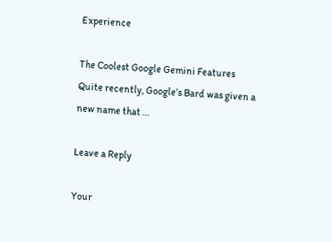Experience

The Coolest Google Gemini Features Quite recently, Google’s Bard was given a new name that …

Leave a Reply

Your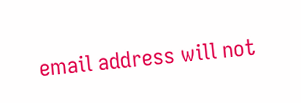email address will not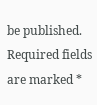be published. Required fields are marked *